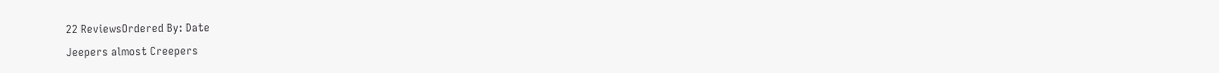22 ReviewsOrdered By: Date
Jeepers almost Creepers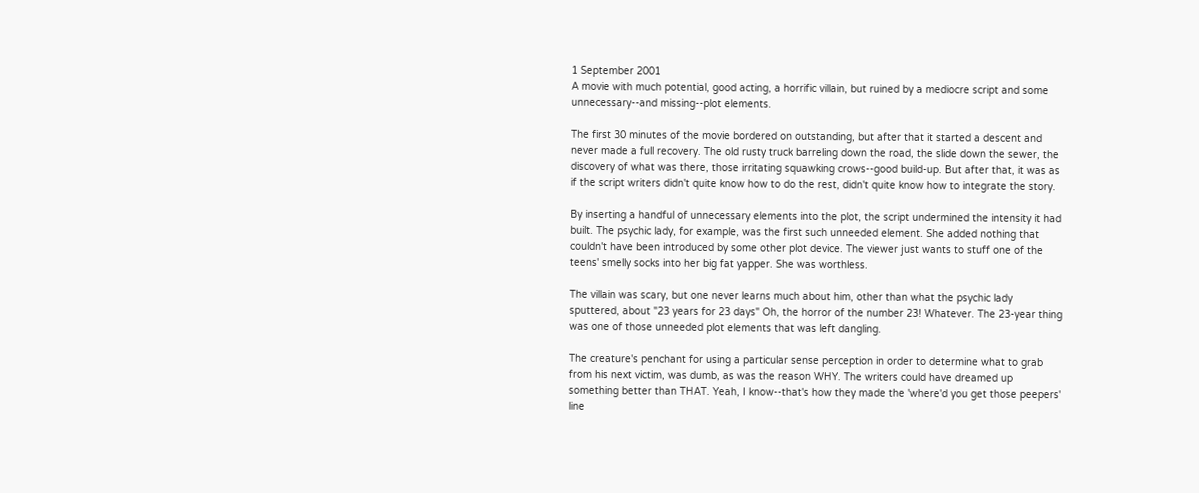1 September 2001
A movie with much potential, good acting, a horrific villain, but ruined by a mediocre script and some unnecessary--and missing--plot elements.

The first 30 minutes of the movie bordered on outstanding, but after that it started a descent and never made a full recovery. The old rusty truck barreling down the road, the slide down the sewer, the discovery of what was there, those irritating squawking crows--good build-up. But after that, it was as if the script writers didn't quite know how to do the rest, didn't quite know how to integrate the story.

By inserting a handful of unnecessary elements into the plot, the script undermined the intensity it had built. The psychic lady, for example, was the first such unneeded element. She added nothing that couldn't have been introduced by some other plot device. The viewer just wants to stuff one of the teens' smelly socks into her big fat yapper. She was worthless.

The villain was scary, but one never learns much about him, other than what the psychic lady sputtered, about "23 years for 23 days" Oh, the horror of the number 23! Whatever. The 23-year thing was one of those unneeded plot elements that was left dangling.

The creature's penchant for using a particular sense perception in order to determine what to grab from his next victim, was dumb, as was the reason WHY. The writers could have dreamed up something better than THAT. Yeah, I know--that's how they made the 'where'd you get those peepers' line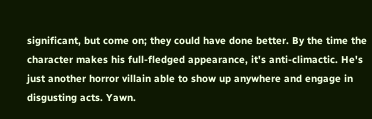significant, but come on; they could have done better. By the time the character makes his full-fledged appearance, it's anti-climactic. He's just another horror villain able to show up anywhere and engage in disgusting acts. Yawn.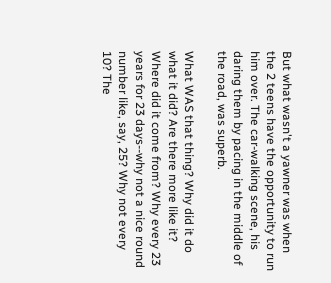But what wasn't a yawner was when the 2 teens have the opportunity to run him over. The car-walking scene, his daring them by pacing in the middle of the road, was superb.

What WAS that thing? Why did it do what it did? Are there more like it? Where did it come from? Why every 23 years for 23 days--why not a nice round number like, say, 25? Why not every 10? The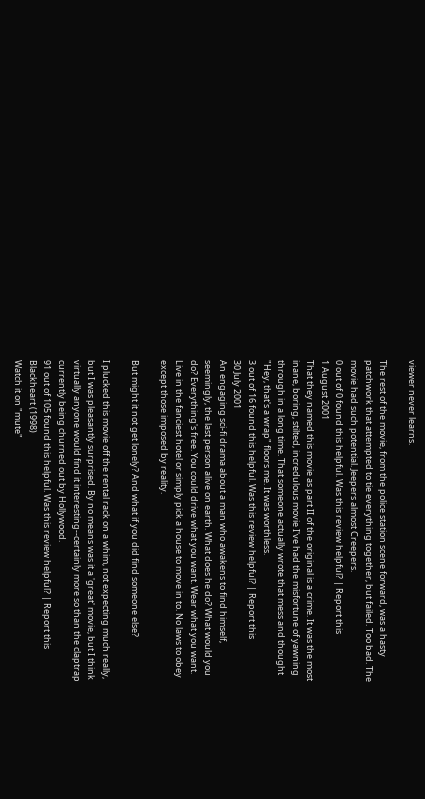viewer never learns.

The rest of the movie, from the police station scene forward, was a hasty patchwork that attempted to tie everything together, but failed. Too bad. The movie had such potential. Jeepers almost Creepers.
0 out of 0 found this helpful. Was this review helpful? | Report this
1 August 2001
That they named this movie as part II of the original is a crime. It was the most inane, boring, stilted, incredulous movie I've had the misfortune of yawning through in a long time. That someone actually wrote that mess and thought "Hey, that's a wrap" floors me. It was worthless.
3 out of 16 found this helpful. Was this review helpful? | Report this
30 July 2001
An engaging sci-fi drama about a man who awakens to find himself, seemingly, the last person alive on earth. What does he do? What would you do? Everything's free. You could drive what you want. Wear what you want. Live in the fanciest hotel or simply pick a house to move in to. No laws to obey except those imposed by reality.

But might it not get lonely? And what if you did find someone else?

I plucked this movie off the rental rack on a whim, not expecting much really, but I was pleasantly surprised. By no means was it a 'great' movie, but I think virtually anyone would find it interesting--certainly more so than the claptrap currently being churned out by Hollywood.
91 out of 105 found this helpful. Was this review helpful? | Report this
Blackheart (1998)
Watch it on "mute"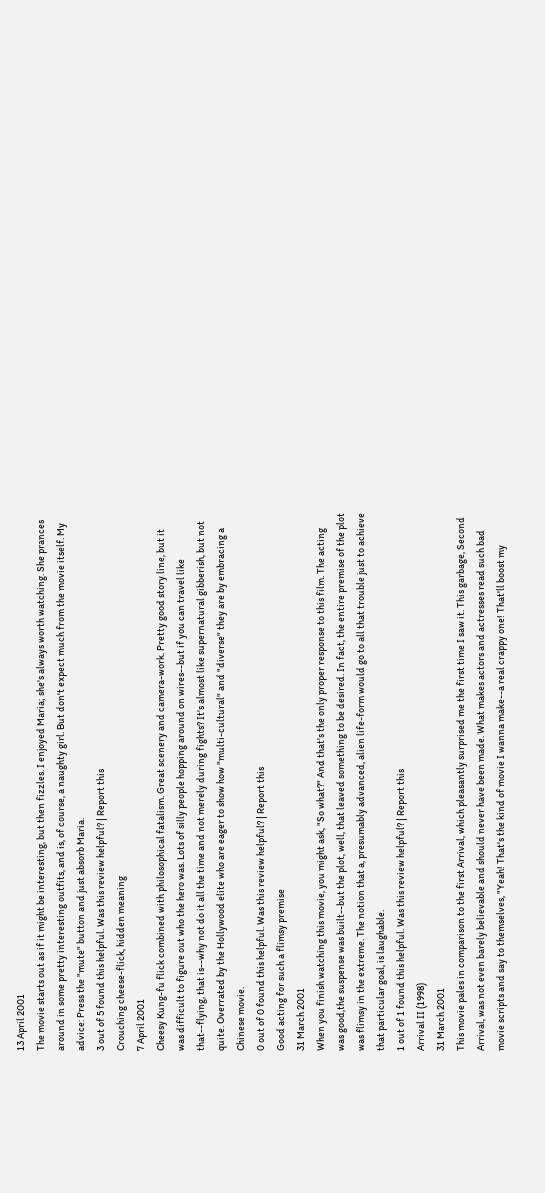13 April 2001
The movie starts out as if it might be interesting, but then fizzles. I enjoyed Maria; she's always worth watching. She prances around in some pretty interesting outfits, and is, of course, a naughty girl. But don't expect much from the movie itself. My advice: Press the "mute" button and just absorb Maria.
3 out of 5 found this helpful. Was this review helpful? | Report this
Crouching cheese-flick, hidden meaning
7 April 2001
Cheesy Kung-fu flick combined with philosophical fatalism. Great scenery and camera-work. Pretty good story line, but it was difficult to figure out who the hero was. Lots of silly people hopping around on wires--but if you can travel like that--flying, that is--why not do it all the time and not merely during fights? It's almost like supernatural gibberish, but not quite. Overrated by the Hollywood elite who are eager to show how "multi-cultural" and "diverse" they are by embracing a Chinese movie.
0 out of 0 found this helpful. Was this review helpful? | Report this
Good acting for such a flimsy premise
31 March 2001
When you finish watching this movie, you might ask, "So what?" And that's the only proper response to this film. The acting was good,the suspense was built--but the plot, well, that leaved something to be desired. In fact, the entire premise of the plot was flimsy in the extreme. The notion that a, presumably advanced, alien life-form would go to all that trouble just to achieve that particular goal, is laughable.
1 out of 1 found this helpful. Was this review helpful? | Report this
Arrival II (1998)
31 March 2001
This movie pales in comparison to the first Arrival, which pleasantly surprised me the first time I saw it. This garbage, Second Arrival, was not even barely believable and should never have been made. What makes actors and actresses read such bad movie scripts and say to themselves, "Yeah! That's the kind of movie I wanna make--a real crappy one! That'll boost my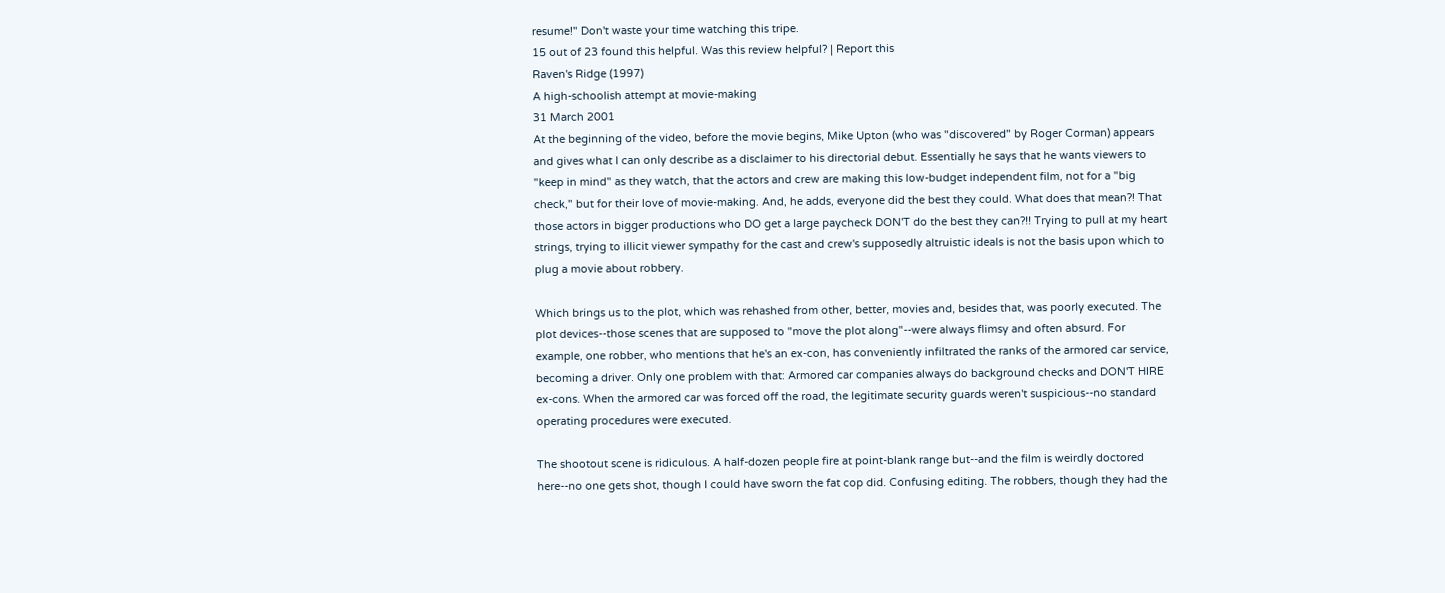resume!" Don't waste your time watching this tripe.
15 out of 23 found this helpful. Was this review helpful? | Report this
Raven's Ridge (1997)
A high-schoolish attempt at movie-making
31 March 2001
At the beginning of the video, before the movie begins, Mike Upton (who was "discovered" by Roger Corman) appears and gives what I can only describe as a disclaimer to his directorial debut. Essentially he says that he wants viewers to "keep in mind" as they watch, that the actors and crew are making this low-budget independent film, not for a "big check," but for their love of movie-making. And, he adds, everyone did the best they could. What does that mean?! That those actors in bigger productions who DO get a large paycheck DON'T do the best they can?!! Trying to pull at my heart strings, trying to illicit viewer sympathy for the cast and crew's supposedly altruistic ideals is not the basis upon which to plug a movie about robbery.

Which brings us to the plot, which was rehashed from other, better, movies and, besides that, was poorly executed. The plot devices--those scenes that are supposed to "move the plot along"--were always flimsy and often absurd. For example, one robber, who mentions that he's an ex-con, has conveniently infiltrated the ranks of the armored car service, becoming a driver. Only one problem with that: Armored car companies always do background checks and DON'T HIRE ex-cons. When the armored car was forced off the road, the legitimate security guards weren't suspicious--no standard operating procedures were executed.

The shootout scene is ridiculous. A half-dozen people fire at point-blank range but--and the film is weirdly doctored here--no one gets shot, though I could have sworn the fat cop did. Confusing editing. The robbers, though they had the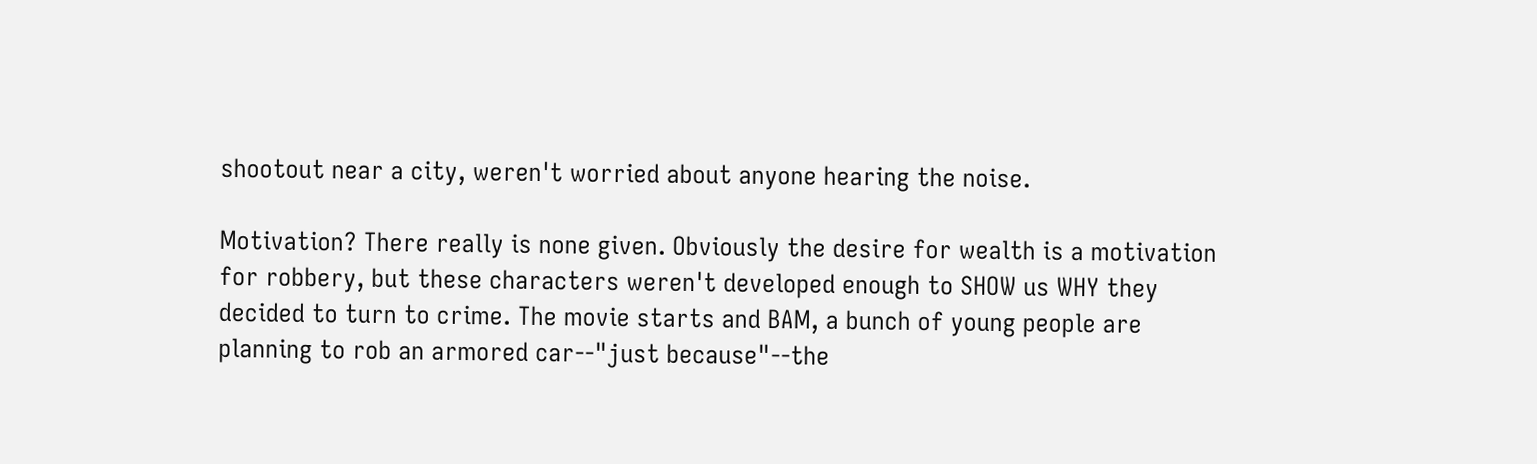shootout near a city, weren't worried about anyone hearing the noise.

Motivation? There really is none given. Obviously the desire for wealth is a motivation for robbery, but these characters weren't developed enough to SHOW us WHY they decided to turn to crime. The movie starts and BAM, a bunch of young people are planning to rob an armored car--"just because"--the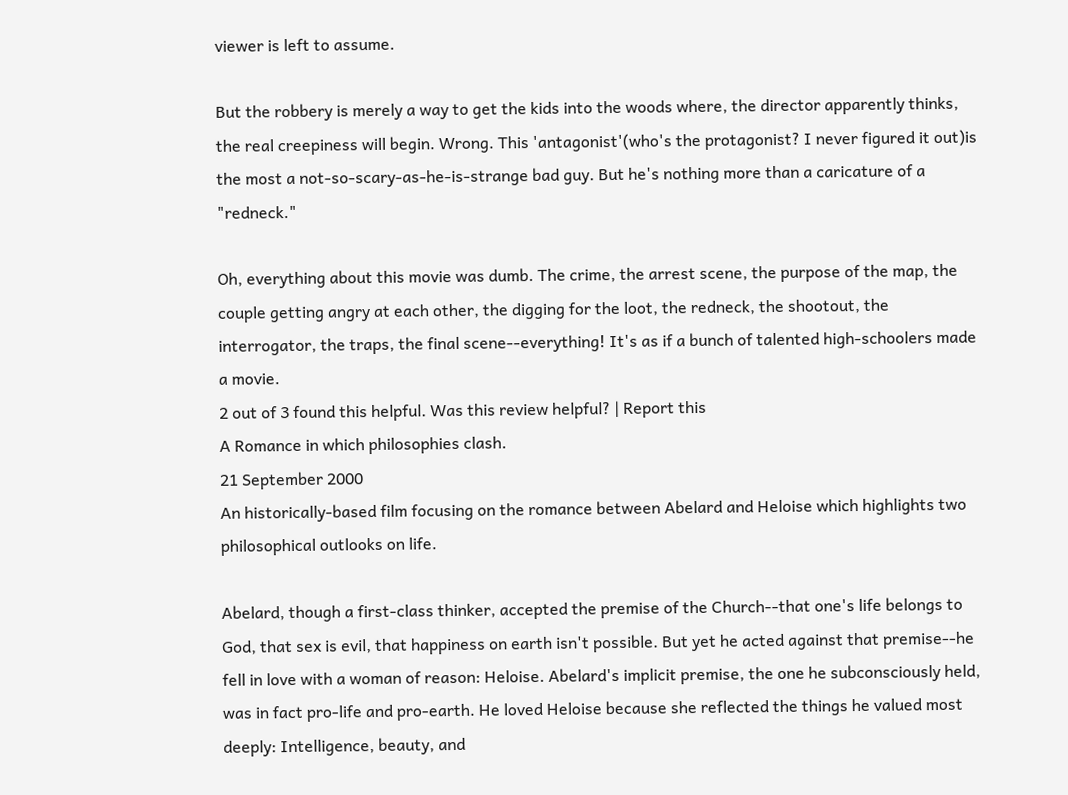viewer is left to assume.

But the robbery is merely a way to get the kids into the woods where, the director apparently thinks, the real creepiness will begin. Wrong. This 'antagonist'(who's the protagonist? I never figured it out)is the most a not-so-scary-as-he-is-strange bad guy. But he's nothing more than a caricature of a "redneck."

Oh, everything about this movie was dumb. The crime, the arrest scene, the purpose of the map, the couple getting angry at each other, the digging for the loot, the redneck, the shootout, the interrogator, the traps, the final scene--everything! It's as if a bunch of talented high-schoolers made a movie.
2 out of 3 found this helpful. Was this review helpful? | Report this
A Romance in which philosophies clash.
21 September 2000
An historically-based film focusing on the romance between Abelard and Heloise which highlights two philosophical outlooks on life.

Abelard, though a first-class thinker, accepted the premise of the Church--that one's life belongs to God, that sex is evil, that happiness on earth isn't possible. But yet he acted against that premise--he fell in love with a woman of reason: Heloise. Abelard's implicit premise, the one he subconsciously held, was in fact pro-life and pro-earth. He loved Heloise because she reflected the things he valued most deeply: Intelligence, beauty, and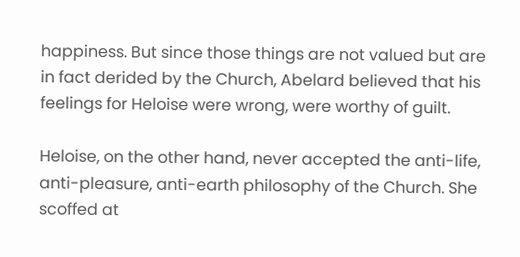happiness. But since those things are not valued but are in fact derided by the Church, Abelard believed that his feelings for Heloise were wrong, were worthy of guilt.

Heloise, on the other hand, never accepted the anti-life, anti-pleasure, anti-earth philosophy of the Church. She scoffed at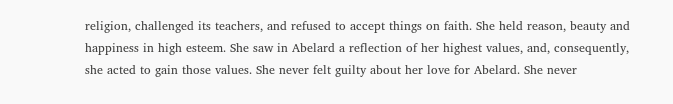religion, challenged its teachers, and refused to accept things on faith. She held reason, beauty and happiness in high esteem. She saw in Abelard a reflection of her highest values, and, consequently, she acted to gain those values. She never felt guilty about her love for Abelard. She never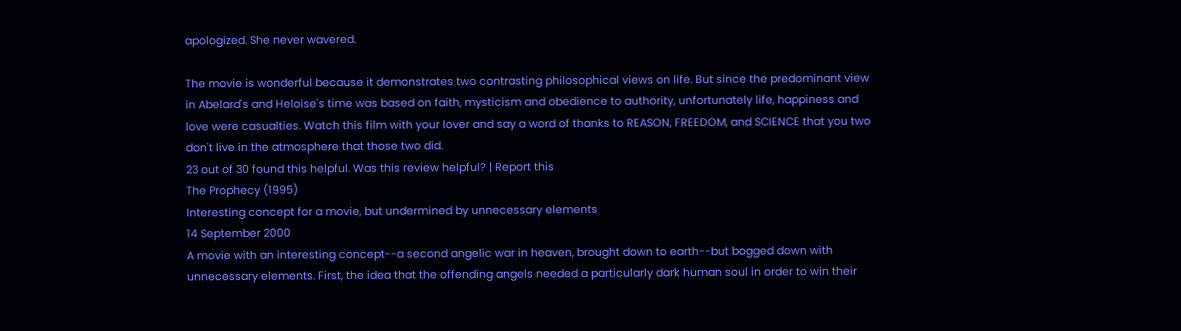apologized. She never wavered.

The movie is wonderful because it demonstrates two contrasting philosophical views on life. But since the predominant view in Abelard's and Heloise's time was based on faith, mysticism and obedience to authority, unfortunately life, happiness and love were casualties. Watch this film with your lover and say a word of thanks to REASON, FREEDOM, and SCIENCE that you two don't live in the atmosphere that those two did.
23 out of 30 found this helpful. Was this review helpful? | Report this
The Prophecy (1995)
Interesting concept for a movie, but undermined by unnecessary elements
14 September 2000
A movie with an interesting concept--a second angelic war in heaven, brought down to earth--but bogged down with unnecessary elements. First, the idea that the offending angels needed a particularly dark human soul in order to win their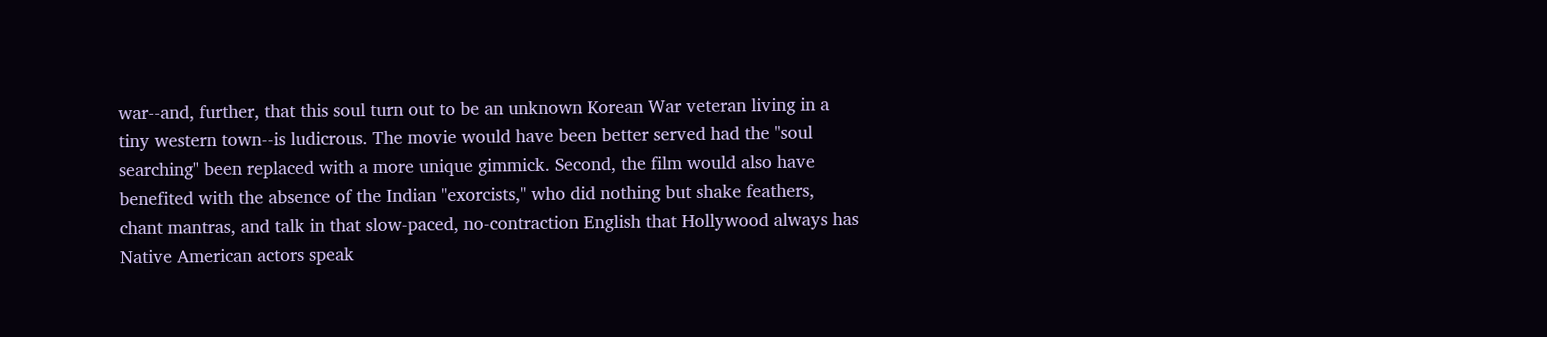war--and, further, that this soul turn out to be an unknown Korean War veteran living in a tiny western town--is ludicrous. The movie would have been better served had the "soul searching" been replaced with a more unique gimmick. Second, the film would also have benefited with the absence of the Indian "exorcists," who did nothing but shake feathers, chant mantras, and talk in that slow-paced, no-contraction English that Hollywood always has Native American actors speak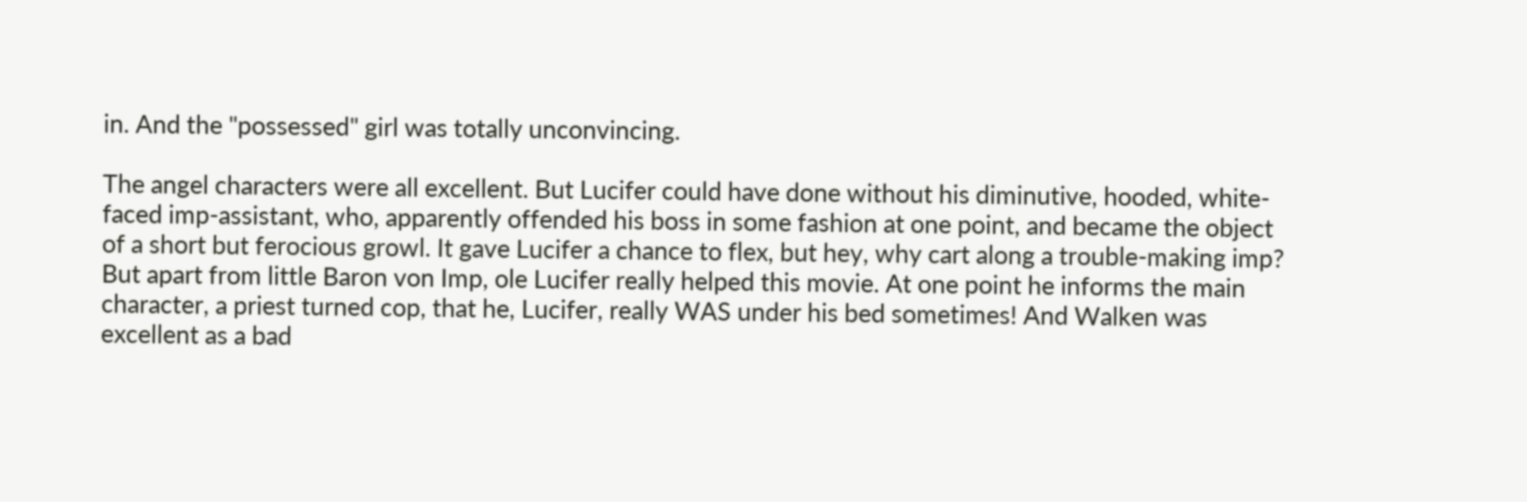in. And the "possessed" girl was totally unconvincing.

The angel characters were all excellent. But Lucifer could have done without his diminutive, hooded, white-faced imp-assistant, who, apparently offended his boss in some fashion at one point, and became the object of a short but ferocious growl. It gave Lucifer a chance to flex, but hey, why cart along a trouble-making imp? But apart from little Baron von Imp, ole Lucifer really helped this movie. At one point he informs the main character, a priest turned cop, that he, Lucifer, really WAS under his bed sometimes! And Walken was excellent as a bad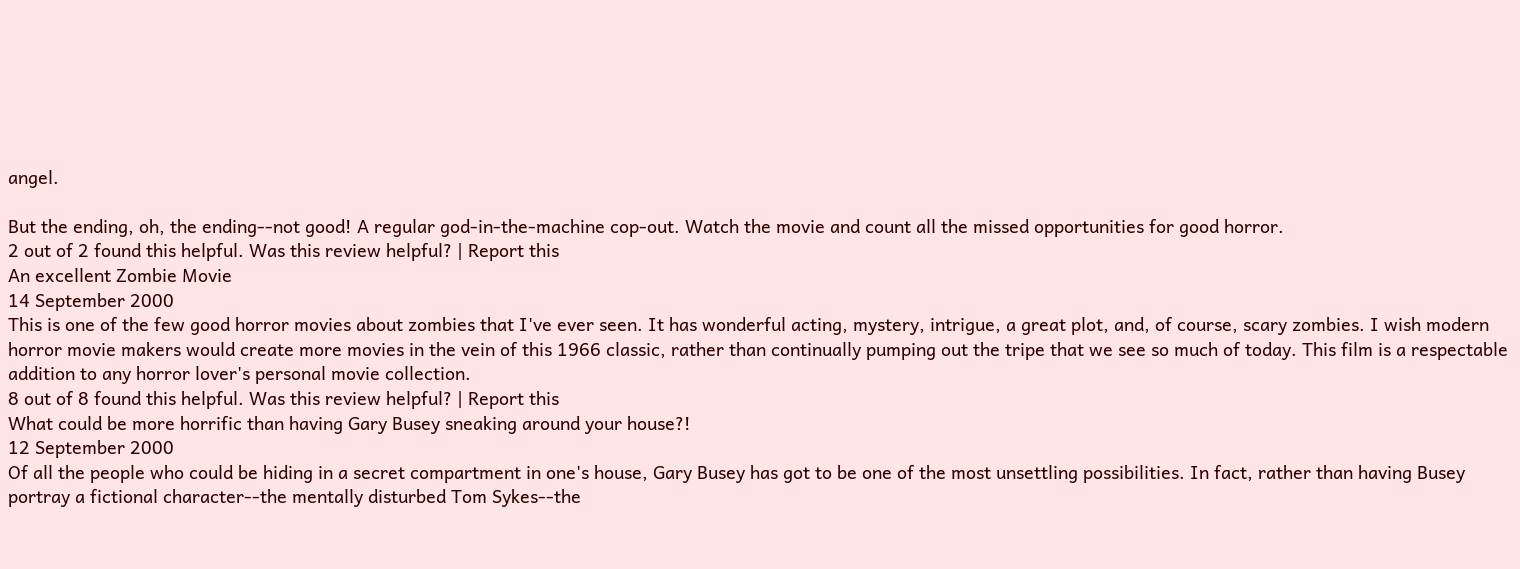angel.

But the ending, oh, the ending--not good! A regular god-in-the-machine cop-out. Watch the movie and count all the missed opportunities for good horror.
2 out of 2 found this helpful. Was this review helpful? | Report this
An excellent Zombie Movie
14 September 2000
This is one of the few good horror movies about zombies that I've ever seen. It has wonderful acting, mystery, intrigue, a great plot, and, of course, scary zombies. I wish modern horror movie makers would create more movies in the vein of this 1966 classic, rather than continually pumping out the tripe that we see so much of today. This film is a respectable addition to any horror lover's personal movie collection.
8 out of 8 found this helpful. Was this review helpful? | Report this
What could be more horrific than having Gary Busey sneaking around your house?!
12 September 2000
Of all the people who could be hiding in a secret compartment in one's house, Gary Busey has got to be one of the most unsettling possibilities. In fact, rather than having Busey portray a fictional character--the mentally disturbed Tom Sykes--the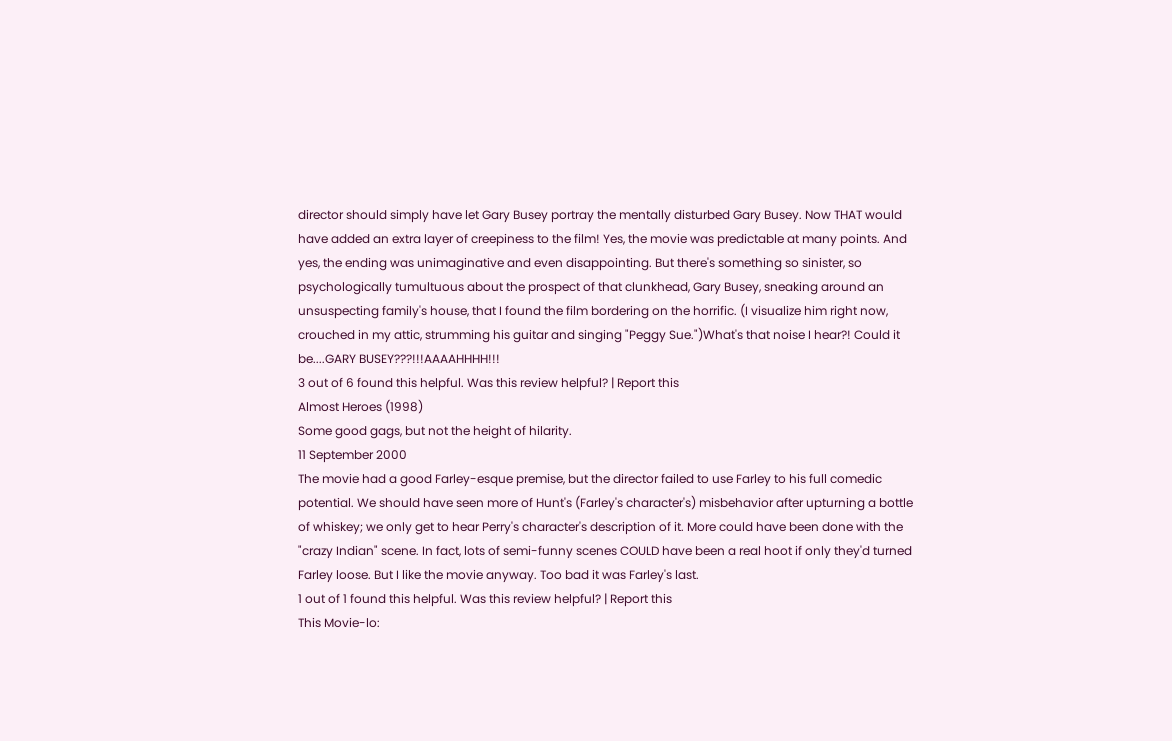director should simply have let Gary Busey portray the mentally disturbed Gary Busey. Now THAT would have added an extra layer of creepiness to the film! Yes, the movie was predictable at many points. And yes, the ending was unimaginative and even disappointing. But there's something so sinister, so psychologically tumultuous about the prospect of that clunkhead, Gary Busey, sneaking around an unsuspecting family's house, that I found the film bordering on the horrific. (I visualize him right now, crouched in my attic, strumming his guitar and singing "Peggy Sue.")What's that noise I hear?! Could it be....GARY BUSEY???!!!AAAAHHHH!!!
3 out of 6 found this helpful. Was this review helpful? | Report this
Almost Heroes (1998)
Some good gags, but not the height of hilarity.
11 September 2000
The movie had a good Farley-esque premise, but the director failed to use Farley to his full comedic potential. We should have seen more of Hunt's (Farley's character's) misbehavior after upturning a bottle of whiskey; we only get to hear Perry's character's description of it. More could have been done with the "crazy Indian" scene. In fact, lots of semi-funny scenes COULD have been a real hoot if only they'd turned Farley loose. But I like the movie anyway. Too bad it was Farley's last.
1 out of 1 found this helpful. Was this review helpful? | Report this
This Movie-lo: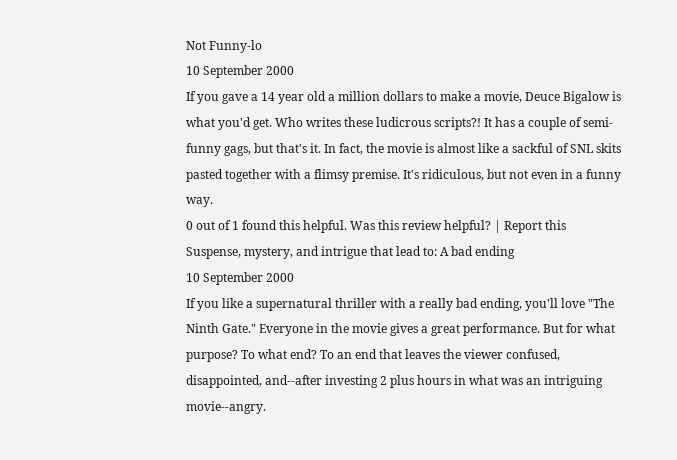Not Funny-lo
10 September 2000
If you gave a 14 year old a million dollars to make a movie, Deuce Bigalow is what you'd get. Who writes these ludicrous scripts?! It has a couple of semi-funny gags, but that's it. In fact, the movie is almost like a sackful of SNL skits pasted together with a flimsy premise. It's ridiculous, but not even in a funny way.
0 out of 1 found this helpful. Was this review helpful? | Report this
Suspense, mystery, and intrigue that lead to: A bad ending
10 September 2000
If you like a supernatural thriller with a really bad ending, you'll love "The Ninth Gate." Everyone in the movie gives a great performance. But for what purpose? To what end? To an end that leaves the viewer confused, disappointed, and--after investing 2 plus hours in what was an intriguing movie--angry.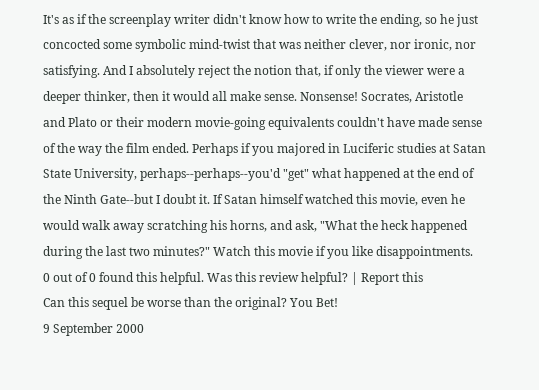It's as if the screenplay writer didn't know how to write the ending, so he just concocted some symbolic mind-twist that was neither clever, nor ironic, nor satisfying. And I absolutely reject the notion that, if only the viewer were a deeper thinker, then it would all make sense. Nonsense! Socrates, Aristotle and Plato or their modern movie-going equivalents couldn't have made sense of the way the film ended. Perhaps if you majored in Luciferic studies at Satan State University, perhaps--perhaps--you'd "get" what happened at the end of the Ninth Gate--but I doubt it. If Satan himself watched this movie, even he would walk away scratching his horns, and ask, "What the heck happened during the last two minutes?" Watch this movie if you like disappointments.
0 out of 0 found this helpful. Was this review helpful? | Report this
Can this sequel be worse than the original? You Bet!
9 September 2000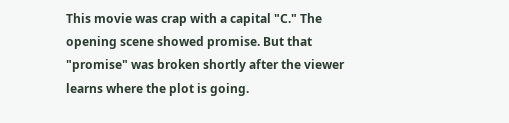This movie was crap with a capital "C." The opening scene showed promise. But that "promise" was broken shortly after the viewer learns where the plot is going.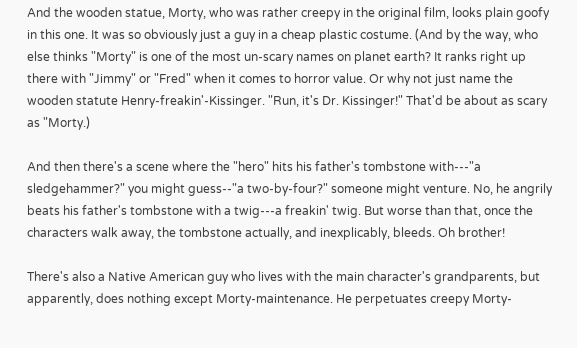And the wooden statue, Morty, who was rather creepy in the original film, looks plain goofy in this one. It was so obviously just a guy in a cheap plastic costume. (And by the way, who else thinks "Morty" is one of the most un-scary names on planet earth? It ranks right up there with "Jimmy" or "Fred" when it comes to horror value. Or why not just name the wooden statute Henry-freakin'-Kissinger. "Run, it's Dr. Kissinger!" That'd be about as scary as "Morty.)

And then there's a scene where the "hero" hits his father's tombstone with---"a sledgehammer?" you might guess--"a two-by-four?" someone might venture. No, he angrily beats his father's tombstone with a twig---a freakin' twig. But worse than that, once the characters walk away, the tombstone actually, and inexplicably, bleeds. Oh brother!

There's also a Native American guy who lives with the main character's grandparents, but apparently, does nothing except Morty-maintenance. He perpetuates creepy Morty-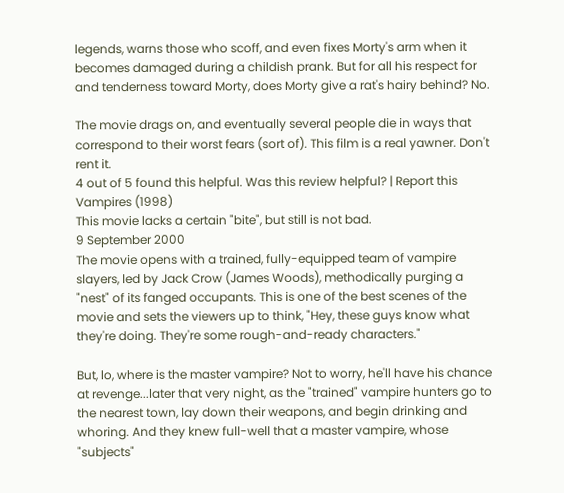legends, warns those who scoff, and even fixes Morty's arm when it becomes damaged during a childish prank. But for all his respect for and tenderness toward Morty, does Morty give a rat's hairy behind? No.

The movie drags on, and eventually several people die in ways that correspond to their worst fears (sort of). This film is a real yawner. Don't rent it.
4 out of 5 found this helpful. Was this review helpful? | Report this
Vampires (1998)
This movie lacks a certain "bite", but still is not bad.
9 September 2000
The movie opens with a trained, fully-equipped team of vampire slayers, led by Jack Crow (James Woods), methodically purging a "nest" of its fanged occupants. This is one of the best scenes of the movie and sets the viewers up to think, "Hey, these guys know what they're doing. They're some rough-and-ready characters."

But, lo, where is the master vampire? Not to worry, he'll have his chance at revenge...later that very night, as the "trained" vampire hunters go to the nearest town, lay down their weapons, and begin drinking and whoring. And they knew full-well that a master vampire, whose "subjects"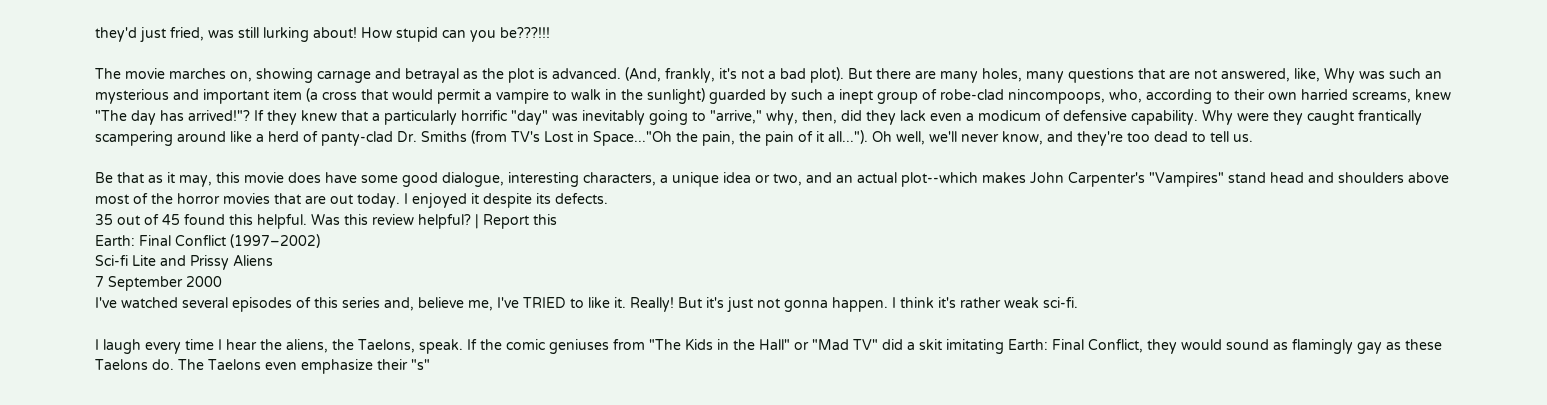they'd just fried, was still lurking about! How stupid can you be???!!!

The movie marches on, showing carnage and betrayal as the plot is advanced. (And, frankly, it's not a bad plot). But there are many holes, many questions that are not answered, like, Why was such an mysterious and important item (a cross that would permit a vampire to walk in the sunlight) guarded by such a inept group of robe-clad nincompoops, who, according to their own harried screams, knew "The day has arrived!"? If they knew that a particularly horrific "day" was inevitably going to "arrive," why, then, did they lack even a modicum of defensive capability. Why were they caught frantically scampering around like a herd of panty-clad Dr. Smiths (from TV's Lost in Space..."Oh the pain, the pain of it all..."). Oh well, we'll never know, and they're too dead to tell us.

Be that as it may, this movie does have some good dialogue, interesting characters, a unique idea or two, and an actual plot--which makes John Carpenter's "Vampires" stand head and shoulders above most of the horror movies that are out today. I enjoyed it despite its defects.
35 out of 45 found this helpful. Was this review helpful? | Report this
Earth: Final Conflict (1997–2002)
Sci-fi Lite and Prissy Aliens
7 September 2000
I've watched several episodes of this series and, believe me, I've TRIED to like it. Really! But it's just not gonna happen. I think it's rather weak sci-fi.

I laugh every time I hear the aliens, the Taelons, speak. If the comic geniuses from "The Kids in the Hall" or "Mad TV" did a skit imitating Earth: Final Conflict, they would sound as flamingly gay as these Taelons do. The Taelons even emphasize their "s"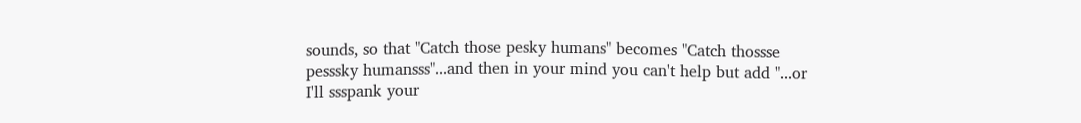sounds, so that "Catch those pesky humans" becomes "Catch thossse pesssky humansss"...and then in your mind you can't help but add "...or I'll ssspank your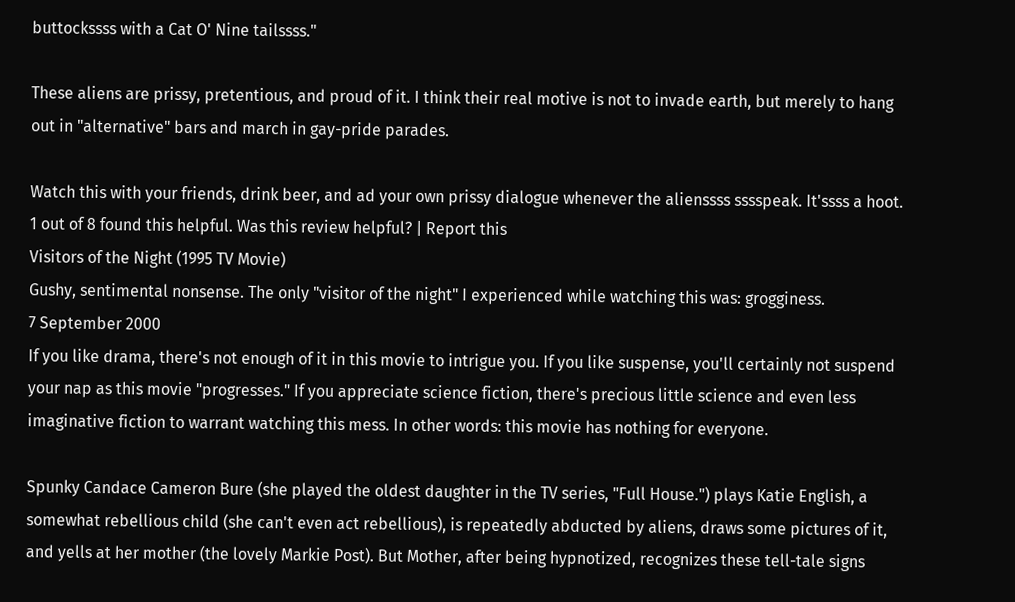buttockssss with a Cat O' Nine tailssss."

These aliens are prissy, pretentious, and proud of it. I think their real motive is not to invade earth, but merely to hang out in "alternative" bars and march in gay-pride parades.

Watch this with your friends, drink beer, and ad your own prissy dialogue whenever the alienssss sssspeak. It'ssss a hoot.
1 out of 8 found this helpful. Was this review helpful? | Report this
Visitors of the Night (1995 TV Movie)
Gushy, sentimental nonsense. The only "visitor of the night" I experienced while watching this was: grogginess.
7 September 2000
If you like drama, there's not enough of it in this movie to intrigue you. If you like suspense, you'll certainly not suspend your nap as this movie "progresses." If you appreciate science fiction, there's precious little science and even less imaginative fiction to warrant watching this mess. In other words: this movie has nothing for everyone.

Spunky Candace Cameron Bure (she played the oldest daughter in the TV series, "Full House.") plays Katie English, a somewhat rebellious child (she can't even act rebellious), is repeatedly abducted by aliens, draws some pictures of it, and yells at her mother (the lovely Markie Post). But Mother, after being hypnotized, recognizes these tell-tale signs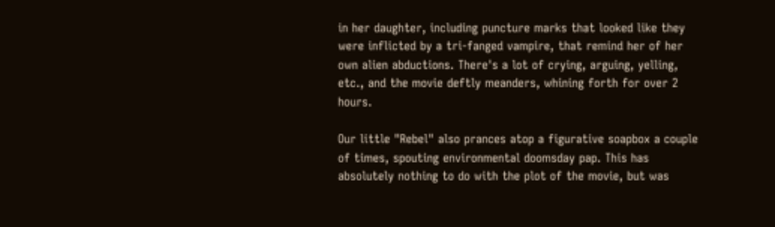in her daughter, including puncture marks that looked like they were inflicted by a tri-fanged vampire, that remind her of her own alien abductions. There's a lot of crying, arguing, yelling, etc., and the movie deftly meanders, whining forth for over 2 hours.

Our little "Rebel" also prances atop a figurative soapbox a couple of times, spouting environmental doomsday pap. This has absolutely nothing to do with the plot of the movie, but was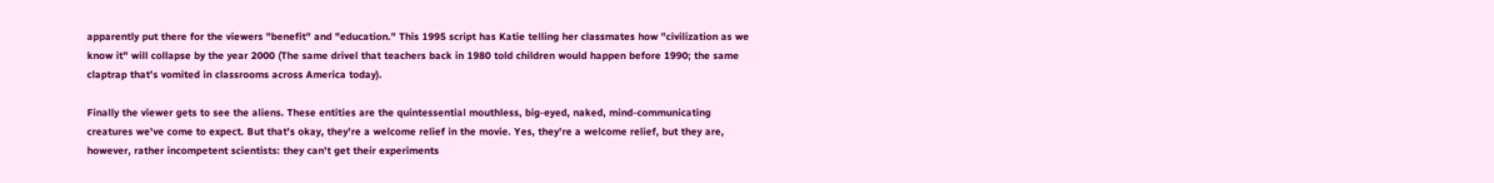apparently put there for the viewers "benefit" and "education." This 1995 script has Katie telling her classmates how "civilization as we know it" will collapse by the year 2000 (The same drivel that teachers back in 1980 told children would happen before 1990; the same claptrap that's vomited in classrooms across America today).

Finally the viewer gets to see the aliens. These entities are the quintessential mouthless, big-eyed, naked, mind-communicating creatures we've come to expect. But that's okay, they're a welcome relief in the movie. Yes, they're a welcome relief, but they are, however, rather incompetent scientists: they can't get their experiments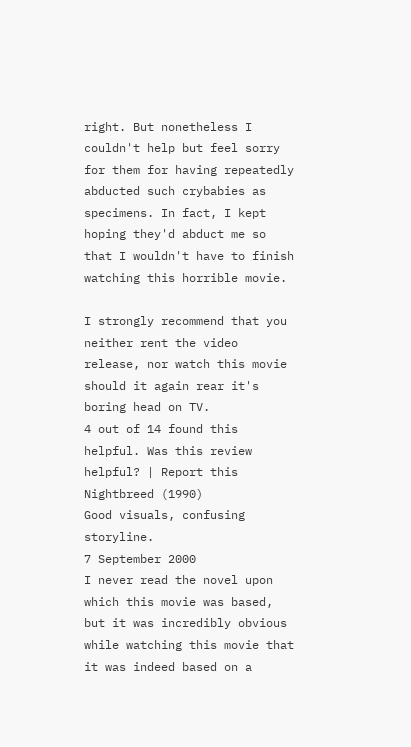right. But nonetheless I couldn't help but feel sorry for them for having repeatedly abducted such crybabies as specimens. In fact, I kept hoping they'd abduct me so that I wouldn't have to finish watching this horrible movie.

I strongly recommend that you neither rent the video release, nor watch this movie should it again rear it's boring head on TV.
4 out of 14 found this helpful. Was this review helpful? | Report this
Nightbreed (1990)
Good visuals, confusing storyline.
7 September 2000
I never read the novel upon which this movie was based, but it was incredibly obvious while watching this movie that it was indeed based on a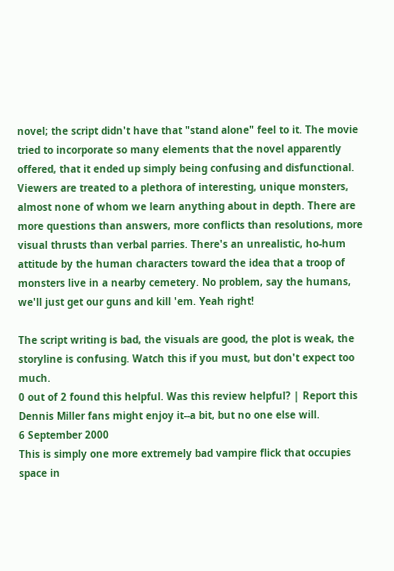novel; the script didn't have that "stand alone" feel to it. The movie tried to incorporate so many elements that the novel apparently offered, that it ended up simply being confusing and disfunctional. Viewers are treated to a plethora of interesting, unique monsters, almost none of whom we learn anything about in depth. There are more questions than answers, more conflicts than resolutions, more visual thrusts than verbal parries. There's an unrealistic, ho-hum attitude by the human characters toward the idea that a troop of monsters live in a nearby cemetery. No problem, say the humans, we'll just get our guns and kill 'em. Yeah right!

The script writing is bad, the visuals are good, the plot is weak, the storyline is confusing. Watch this if you must, but don't expect too much.
0 out of 2 found this helpful. Was this review helpful? | Report this
Dennis Miller fans might enjoy it--a bit, but no one else will.
6 September 2000
This is simply one more extremely bad vampire flick that occupies space in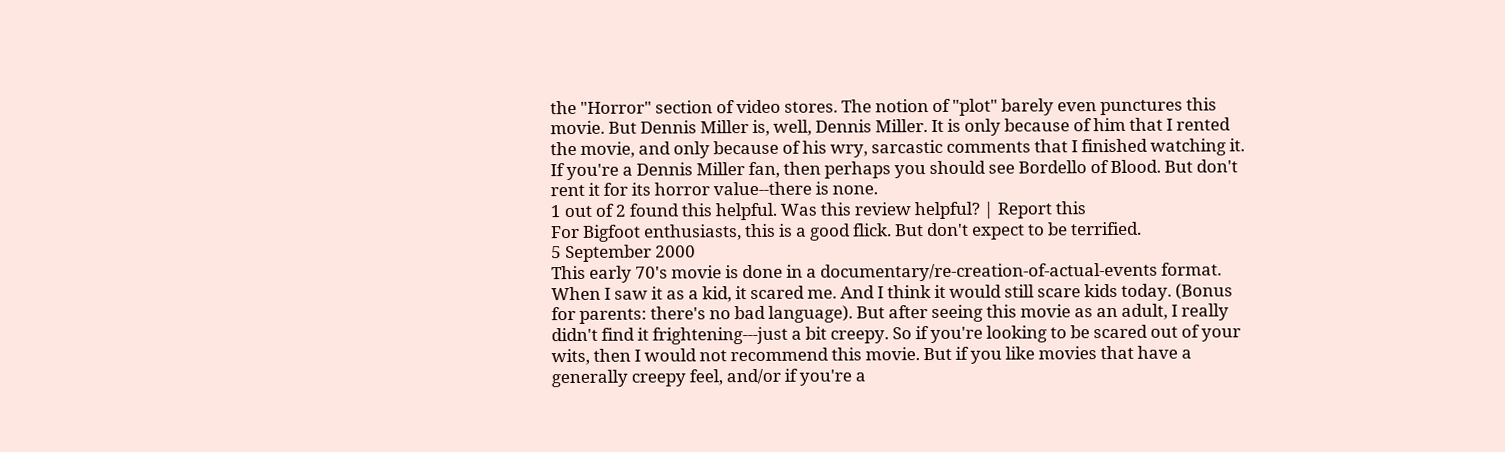the "Horror" section of video stores. The notion of "plot" barely even punctures this movie. But Dennis Miller is, well, Dennis Miller. It is only because of him that I rented the movie, and only because of his wry, sarcastic comments that I finished watching it. If you're a Dennis Miller fan, then perhaps you should see Bordello of Blood. But don't rent it for its horror value--there is none.
1 out of 2 found this helpful. Was this review helpful? | Report this
For Bigfoot enthusiasts, this is a good flick. But don't expect to be terrified.
5 September 2000
This early 70's movie is done in a documentary/re-creation-of-actual-events format. When I saw it as a kid, it scared me. And I think it would still scare kids today. (Bonus for parents: there's no bad language). But after seeing this movie as an adult, I really didn't find it frightening---just a bit creepy. So if you're looking to be scared out of your wits, then I would not recommend this movie. But if you like movies that have a generally creepy feel, and/or if you're a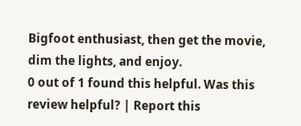Bigfoot enthusiast, then get the movie, dim the lights, and enjoy.
0 out of 1 found this helpful. Was this review helpful? | Report this